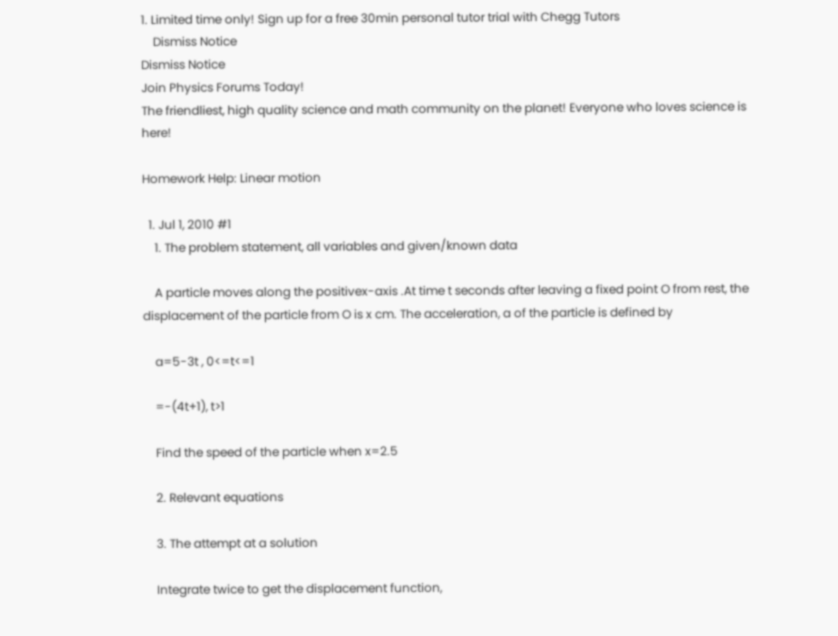1. Limited time only! Sign up for a free 30min personal tutor trial with Chegg Tutors
    Dismiss Notice
Dismiss Notice
Join Physics Forums Today!
The friendliest, high quality science and math community on the planet! Everyone who loves science is here!

Homework Help: Linear motion

  1. Jul 1, 2010 #1
    1. The problem statement, all variables and given/known data

    A particle moves along the positivex-axis .At time t seconds after leaving a fixed point O from rest, the displacement of the particle from O is x cm. The acceleration, a of the particle is defined by

    a=5-3t , 0<=t<=1

    =-(4t+1), t>1

    Find the speed of the particle when x=2.5

    2. Relevant equations

    3. The attempt at a solution

    Integrate twice to get the displacement function,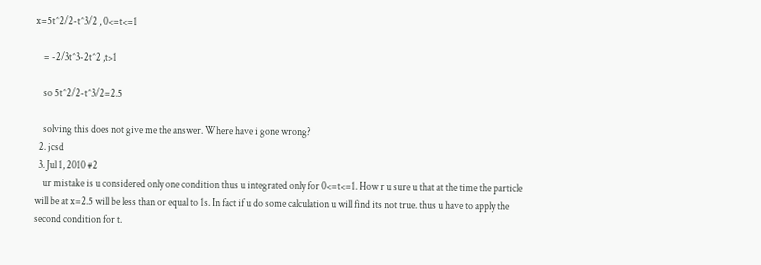x=5t^2/2-t^3/2 , 0<=t<=1

    = -2/3t^3-2t^2 ,t>1

    so 5t^2/2-t^3/2=2.5

    solving this does not give me the answer. Where have i gone wrong?
  2. jcsd
  3. Jul 1, 2010 #2
    ur mistake is u considered only one condition thus u integrated only for 0<=t<=1. How r u sure u that at the time the particle will be at x=2.5 will be less than or equal to 1s. In fact if u do some calculation u will find its not true. thus u have to apply the second condition for t.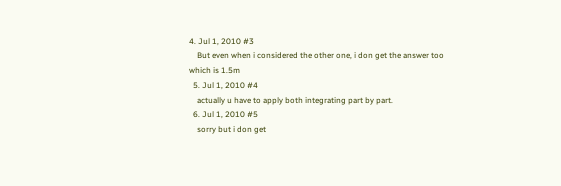4. Jul 1, 2010 #3
    But even when i considered the other one, i don get the answer too which is 1.5m
  5. Jul 1, 2010 #4
    actually u have to apply both integrating part by part.
  6. Jul 1, 2010 #5
    sorry but i don get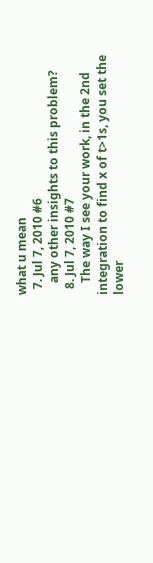what u mean
  7. Jul 7, 2010 #6
    any other insights to this problem?
  8. Jul 7, 2010 #7
    The way I see your work, in the 2nd integration to find x of t>1s, you set the lower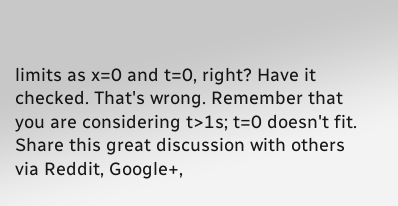limits as x=0 and t=0, right? Have it checked. That's wrong. Remember that you are considering t>1s; t=0 doesn't fit.
Share this great discussion with others via Reddit, Google+,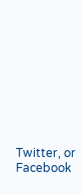Twitter, or Facebook